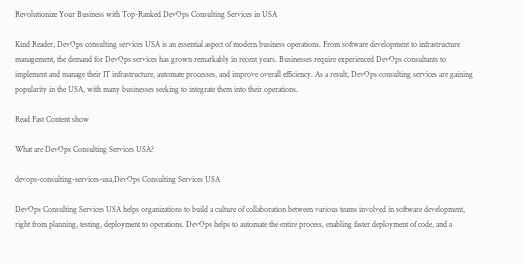Revolutionize Your Business with Top-Ranked DevOps Consulting Services in USA

Kind Reader, DevOps consulting services USA is an essential aspect of modern business operations. From software development to infrastructure management, the demand for DevOps services has grown remarkably in recent years. Businesses require experienced DevOps consultants to implement and manage their IT infrastructure, automate processes, and improve overall efficiency. As a result, DevOps consulting services are gaining popularity in the USA, with many businesses seeking to integrate them into their operations.

Read Fast Content show

What are DevOps Consulting Services USA?

devops-consulting-services-usa,DevOps Consulting Services USA

DevOps Consulting Services USA helps organizations to build a culture of collaboration between various teams involved in software development, right from planning, testing, deployment to operations. DevOps helps to automate the entire process, enabling faster deployment of code, and a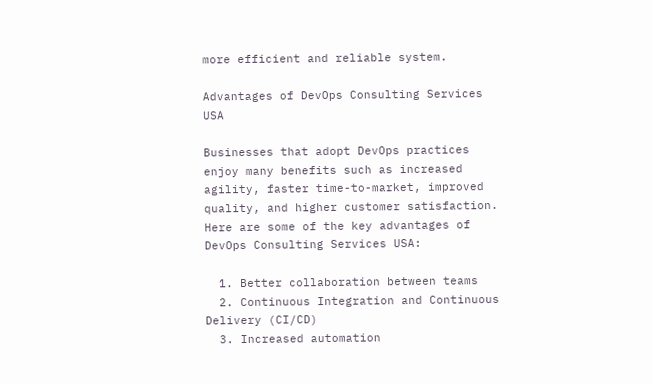more efficient and reliable system.

Advantages of DevOps Consulting Services USA

Businesses that adopt DevOps practices enjoy many benefits such as increased agility, faster time-to-market, improved quality, and higher customer satisfaction. Here are some of the key advantages of DevOps Consulting Services USA:

  1. Better collaboration between teams
  2. Continuous Integration and Continuous Delivery (CI/CD)
  3. Increased automation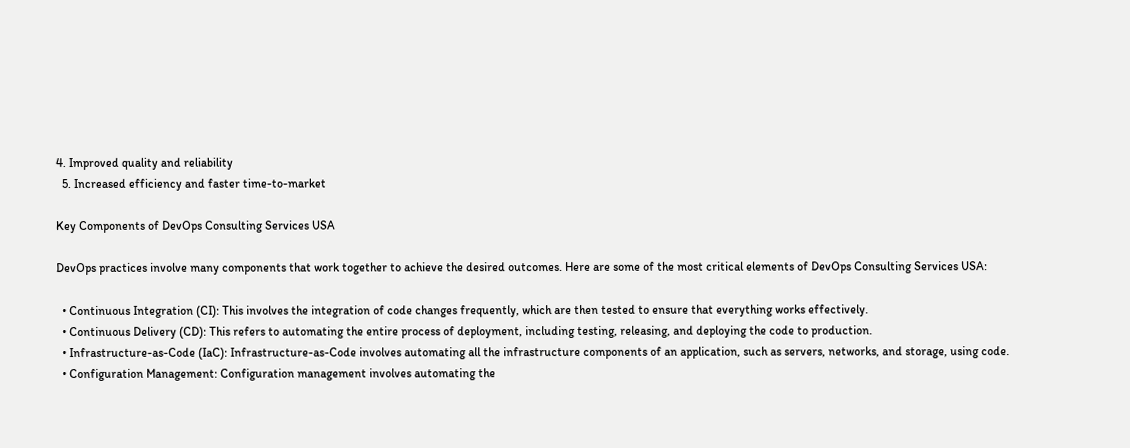4. Improved quality and reliability
  5. Increased efficiency and faster time-to-market

Key Components of DevOps Consulting Services USA

DevOps practices involve many components that work together to achieve the desired outcomes. Here are some of the most critical elements of DevOps Consulting Services USA:

  • Continuous Integration (CI): This involves the integration of code changes frequently, which are then tested to ensure that everything works effectively.
  • Continuous Delivery (CD): This refers to automating the entire process of deployment, including testing, releasing, and deploying the code to production.
  • Infrastructure-as-Code (IaC): Infrastructure-as-Code involves automating all the infrastructure components of an application, such as servers, networks, and storage, using code.
  • Configuration Management: Configuration management involves automating the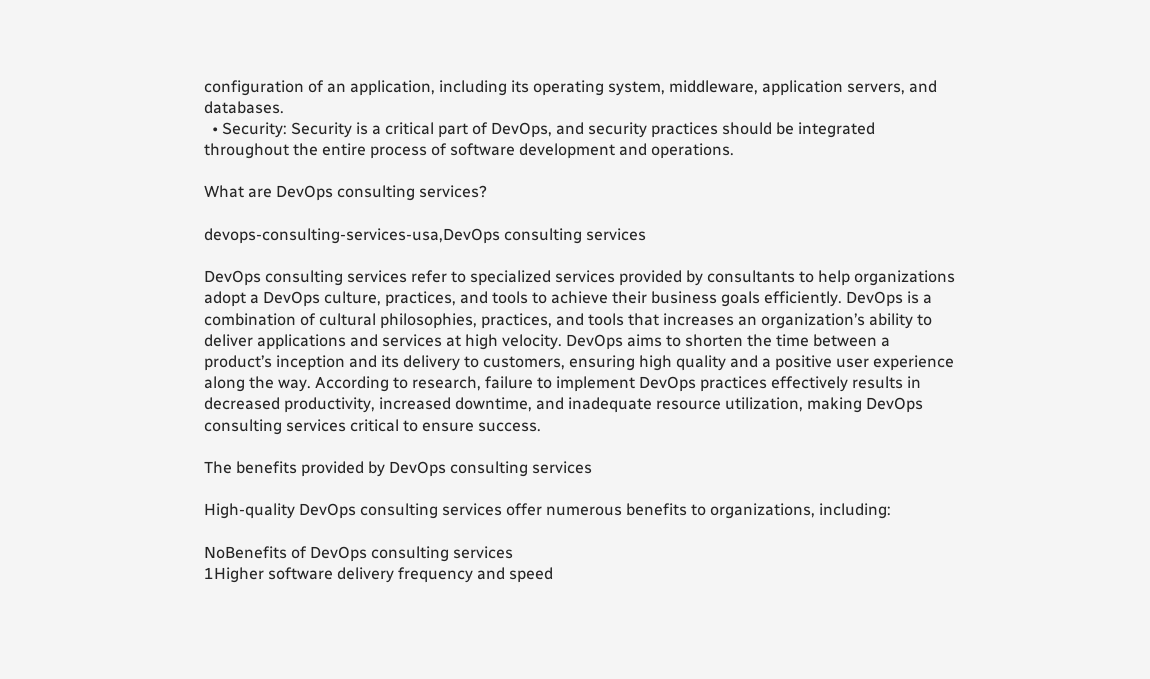configuration of an application, including its operating system, middleware, application servers, and databases.
  • Security: Security is a critical part of DevOps, and security practices should be integrated throughout the entire process of software development and operations.

What are DevOps consulting services?

devops-consulting-services-usa,DevOps consulting services

DevOps consulting services refer to specialized services provided by consultants to help organizations adopt a DevOps culture, practices, and tools to achieve their business goals efficiently. DevOps is a combination of cultural philosophies, practices, and tools that increases an organization’s ability to deliver applications and services at high velocity. DevOps aims to shorten the time between a product’s inception and its delivery to customers, ensuring high quality and a positive user experience along the way. According to research, failure to implement DevOps practices effectively results in decreased productivity, increased downtime, and inadequate resource utilization, making DevOps consulting services critical to ensure success.

The benefits provided by DevOps consulting services

High-quality DevOps consulting services offer numerous benefits to organizations, including:

NoBenefits of DevOps consulting services
1Higher software delivery frequency and speed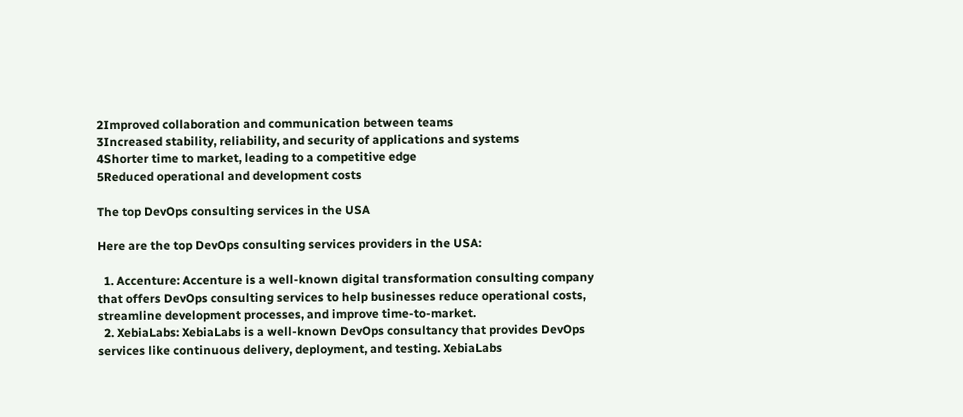2Improved collaboration and communication between teams
3Increased stability, reliability, and security of applications and systems
4Shorter time to market, leading to a competitive edge
5Reduced operational and development costs

The top DevOps consulting services in the USA

Here are the top DevOps consulting services providers in the USA:

  1. Accenture: Accenture is a well-known digital transformation consulting company that offers DevOps consulting services to help businesses reduce operational costs, streamline development processes, and improve time-to-market.
  2. XebiaLabs: XebiaLabs is a well-known DevOps consultancy that provides DevOps services like continuous delivery, deployment, and testing. XebiaLabs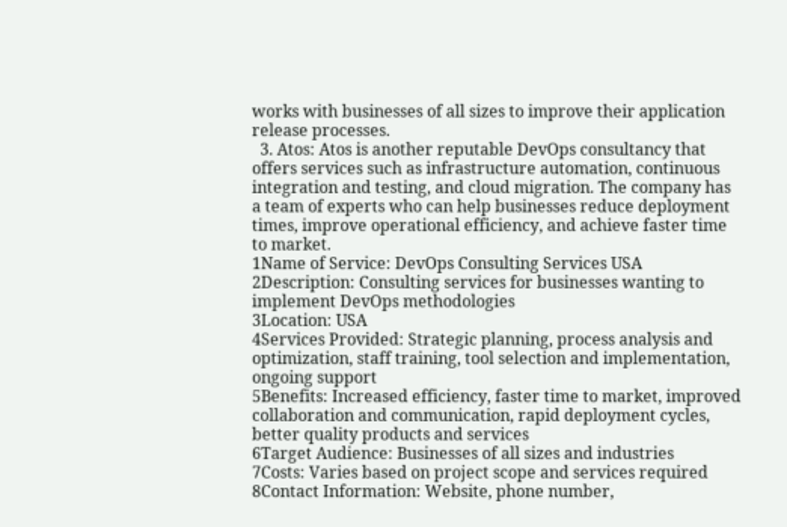works with businesses of all sizes to improve their application release processes.
  3. Atos: Atos is another reputable DevOps consultancy that offers services such as infrastructure automation, continuous integration and testing, and cloud migration. The company has a team of experts who can help businesses reduce deployment times, improve operational efficiency, and achieve faster time to market.
1Name of Service: DevOps Consulting Services USA
2Description: Consulting services for businesses wanting to implement DevOps methodologies
3Location: USA
4Services Provided: Strategic planning, process analysis and optimization, staff training, tool selection and implementation, ongoing support
5Benefits: Increased efficiency, faster time to market, improved collaboration and communication, rapid deployment cycles, better quality products and services
6Target Audience: Businesses of all sizes and industries
7Costs: Varies based on project scope and services required
8Contact Information: Website, phone number,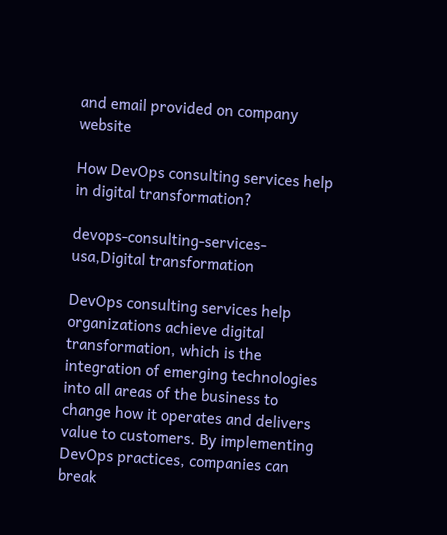and email provided on company website

How DevOps consulting services help in digital transformation?

devops-consulting-services-usa,Digital transformation

DevOps consulting services help organizations achieve digital transformation, which is the integration of emerging technologies into all areas of the business to change how it operates and delivers value to customers. By implementing DevOps practices, companies can break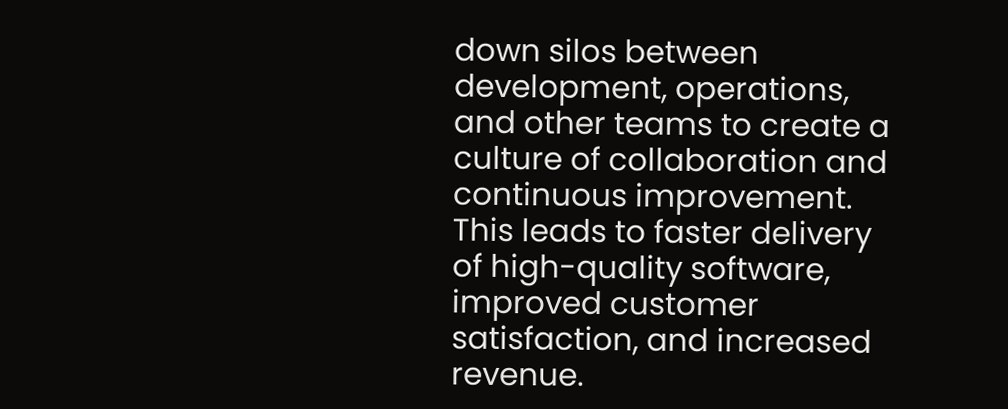down silos between development, operations, and other teams to create a culture of collaboration and continuous improvement. This leads to faster delivery of high-quality software, improved customer satisfaction, and increased revenue.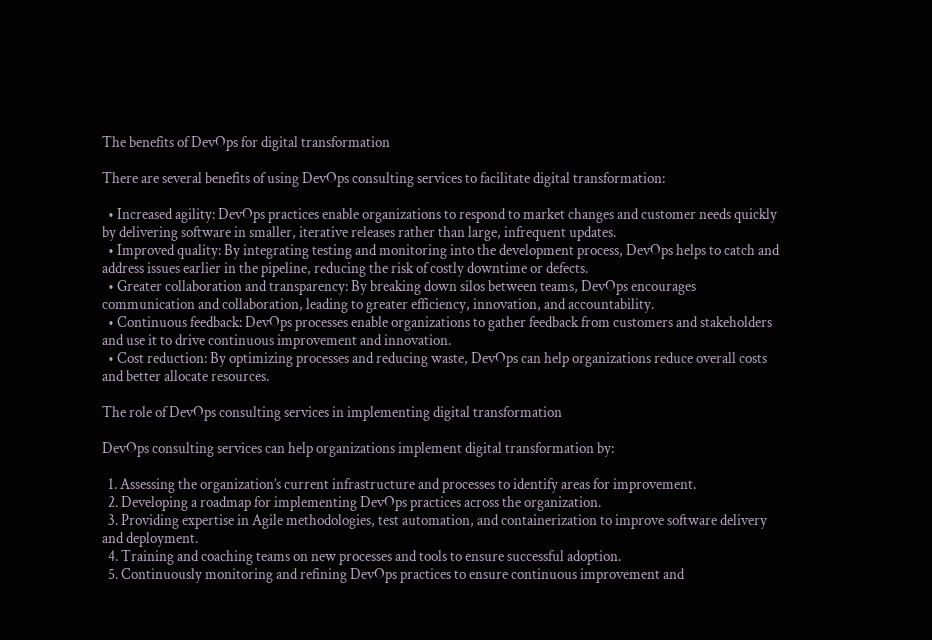The benefits of DevOps for digital transformation

There are several benefits of using DevOps consulting services to facilitate digital transformation:

  • Increased agility: DevOps practices enable organizations to respond to market changes and customer needs quickly by delivering software in smaller, iterative releases rather than large, infrequent updates.
  • Improved quality: By integrating testing and monitoring into the development process, DevOps helps to catch and address issues earlier in the pipeline, reducing the risk of costly downtime or defects.
  • Greater collaboration and transparency: By breaking down silos between teams, DevOps encourages communication and collaboration, leading to greater efficiency, innovation, and accountability.
  • Continuous feedback: DevOps processes enable organizations to gather feedback from customers and stakeholders and use it to drive continuous improvement and innovation.
  • Cost reduction: By optimizing processes and reducing waste, DevOps can help organizations reduce overall costs and better allocate resources.

The role of DevOps consulting services in implementing digital transformation

DevOps consulting services can help organizations implement digital transformation by:

  1. Assessing the organization’s current infrastructure and processes to identify areas for improvement.
  2. Developing a roadmap for implementing DevOps practices across the organization.
  3. Providing expertise in Agile methodologies, test automation, and containerization to improve software delivery and deployment.
  4. Training and coaching teams on new processes and tools to ensure successful adoption.
  5. Continuously monitoring and refining DevOps practices to ensure continuous improvement and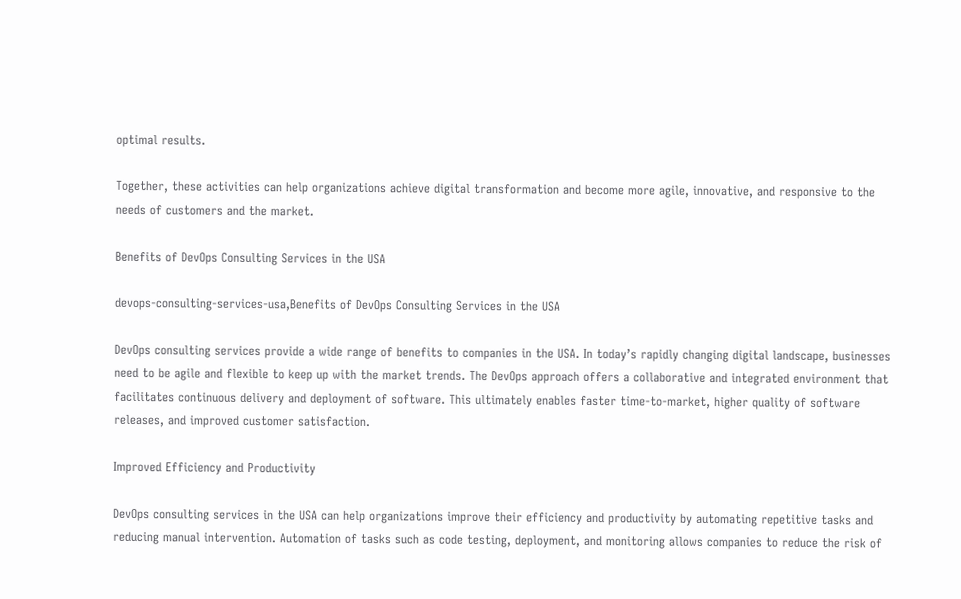optimal results.

Together, these activities can help organizations achieve digital transformation and become more agile, innovative, and responsive to the needs of customers and the market.

Benefits of DevOps Consulting Services in the USA

devops-consulting-services-usa,Benefits of DevOps Consulting Services in the USA

DevOps consulting services provide a wide range of benefits to companies in the USA. In today’s rapidly changing digital landscape, businesses need to be agile and flexible to keep up with the market trends. The DevOps approach offers a collaborative and integrated environment that facilitates continuous delivery and deployment of software. This ultimately enables faster time-to-market, higher quality of software releases, and improved customer satisfaction.

Improved Efficiency and Productivity

DevOps consulting services in the USA can help organizations improve their efficiency and productivity by automating repetitive tasks and reducing manual intervention. Automation of tasks such as code testing, deployment, and monitoring allows companies to reduce the risk of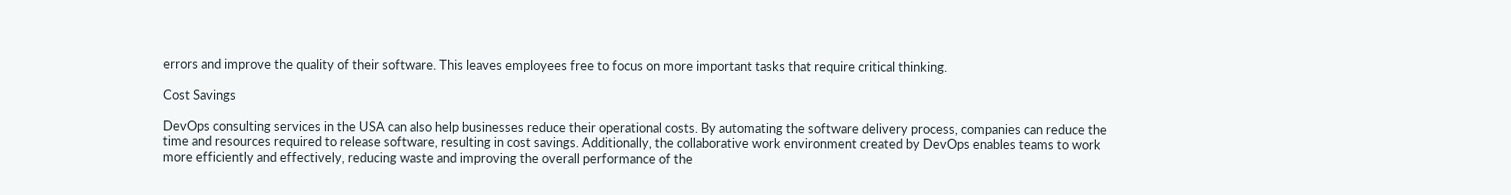errors and improve the quality of their software. This leaves employees free to focus on more important tasks that require critical thinking.

Cost Savings

DevOps consulting services in the USA can also help businesses reduce their operational costs. By automating the software delivery process, companies can reduce the time and resources required to release software, resulting in cost savings. Additionally, the collaborative work environment created by DevOps enables teams to work more efficiently and effectively, reducing waste and improving the overall performance of the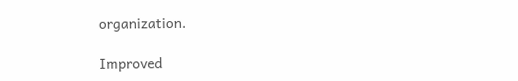organization.

Improved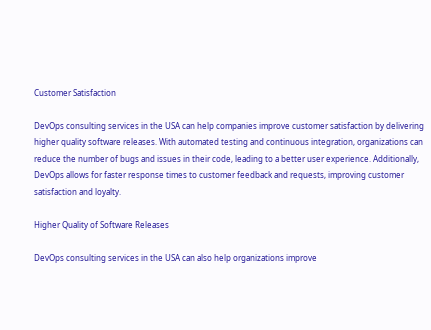Customer Satisfaction

DevOps consulting services in the USA can help companies improve customer satisfaction by delivering higher quality software releases. With automated testing and continuous integration, organizations can reduce the number of bugs and issues in their code, leading to a better user experience. Additionally, DevOps allows for faster response times to customer feedback and requests, improving customer satisfaction and loyalty.

Higher Quality of Software Releases

DevOps consulting services in the USA can also help organizations improve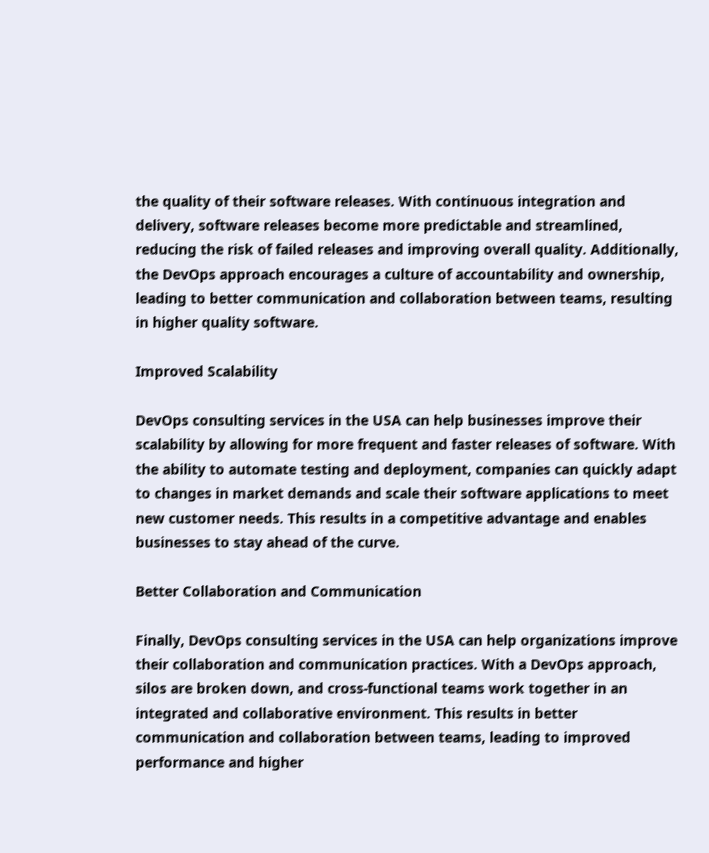the quality of their software releases. With continuous integration and delivery, software releases become more predictable and streamlined, reducing the risk of failed releases and improving overall quality. Additionally, the DevOps approach encourages a culture of accountability and ownership, leading to better communication and collaboration between teams, resulting in higher quality software.

Improved Scalability

DevOps consulting services in the USA can help businesses improve their scalability by allowing for more frequent and faster releases of software. With the ability to automate testing and deployment, companies can quickly adapt to changes in market demands and scale their software applications to meet new customer needs. This results in a competitive advantage and enables businesses to stay ahead of the curve.

Better Collaboration and Communication

Finally, DevOps consulting services in the USA can help organizations improve their collaboration and communication practices. With a DevOps approach, silos are broken down, and cross-functional teams work together in an integrated and collaborative environment. This results in better communication and collaboration between teams, leading to improved performance and higher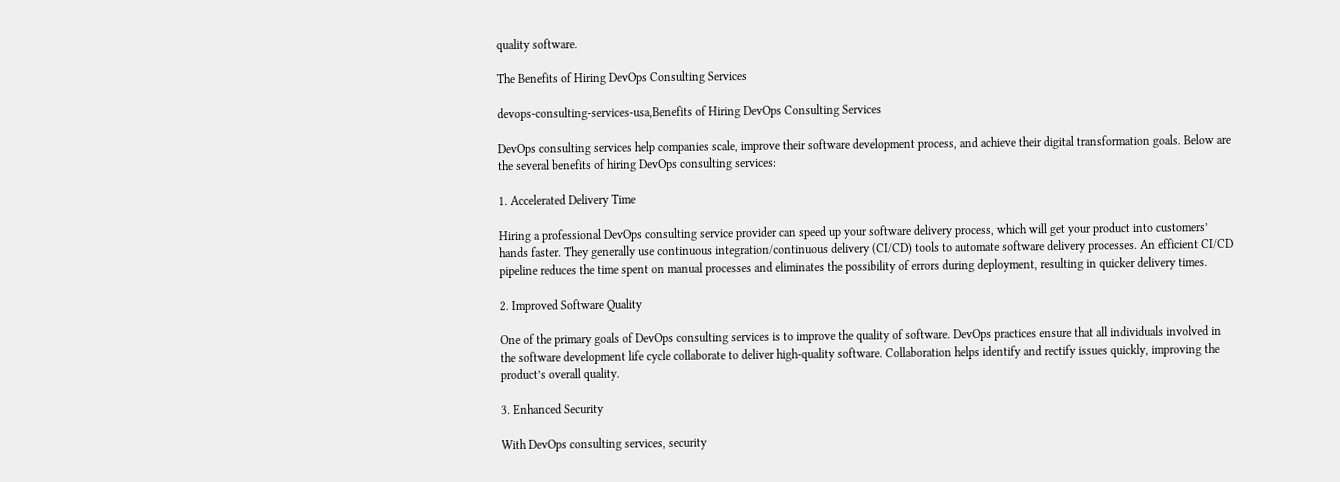quality software.

The Benefits of Hiring DevOps Consulting Services

devops-consulting-services-usa,Benefits of Hiring DevOps Consulting Services

DevOps consulting services help companies scale, improve their software development process, and achieve their digital transformation goals. Below are the several benefits of hiring DevOps consulting services:

1. Accelerated Delivery Time

Hiring a professional DevOps consulting service provider can speed up your software delivery process, which will get your product into customers’ hands faster. They generally use continuous integration/continuous delivery (CI/CD) tools to automate software delivery processes. An efficient CI/CD pipeline reduces the time spent on manual processes and eliminates the possibility of errors during deployment, resulting in quicker delivery times.

2. Improved Software Quality

One of the primary goals of DevOps consulting services is to improve the quality of software. DevOps practices ensure that all individuals involved in the software development life cycle collaborate to deliver high-quality software. Collaboration helps identify and rectify issues quickly, improving the product’s overall quality.

3. Enhanced Security

With DevOps consulting services, security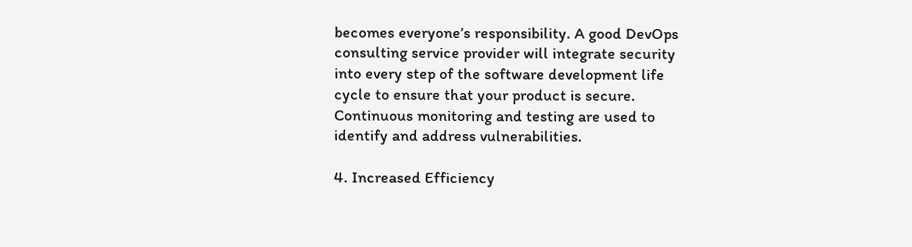becomes everyone’s responsibility. A good DevOps consulting service provider will integrate security into every step of the software development life cycle to ensure that your product is secure. Continuous monitoring and testing are used to identify and address vulnerabilities.

4. Increased Efficiency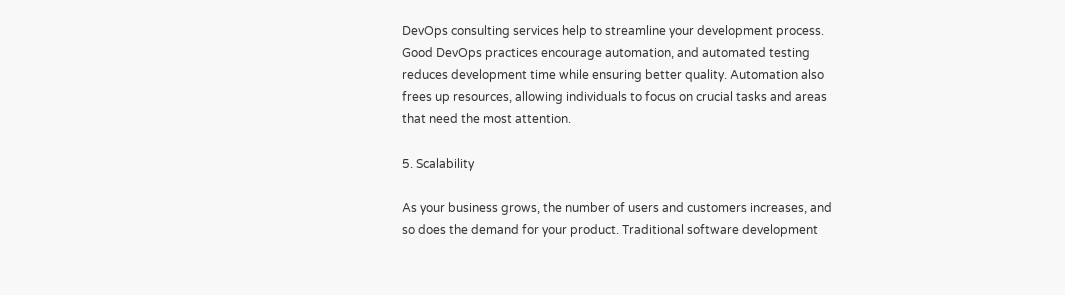DevOps consulting services help to streamline your development process. Good DevOps practices encourage automation, and automated testing reduces development time while ensuring better quality. Automation also frees up resources, allowing individuals to focus on crucial tasks and areas that need the most attention.

5. Scalability

As your business grows, the number of users and customers increases, and so does the demand for your product. Traditional software development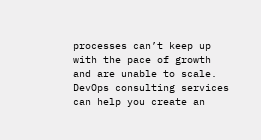processes can’t keep up with the pace of growth and are unable to scale. DevOps consulting services can help you create an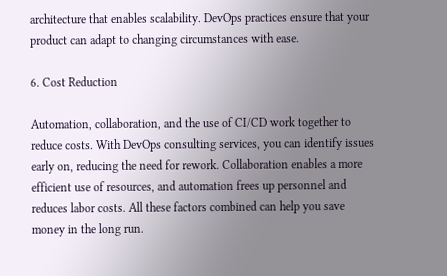architecture that enables scalability. DevOps practices ensure that your product can adapt to changing circumstances with ease.

6. Cost Reduction

Automation, collaboration, and the use of CI/CD work together to reduce costs. With DevOps consulting services, you can identify issues early on, reducing the need for rework. Collaboration enables a more efficient use of resources, and automation frees up personnel and reduces labor costs. All these factors combined can help you save money in the long run.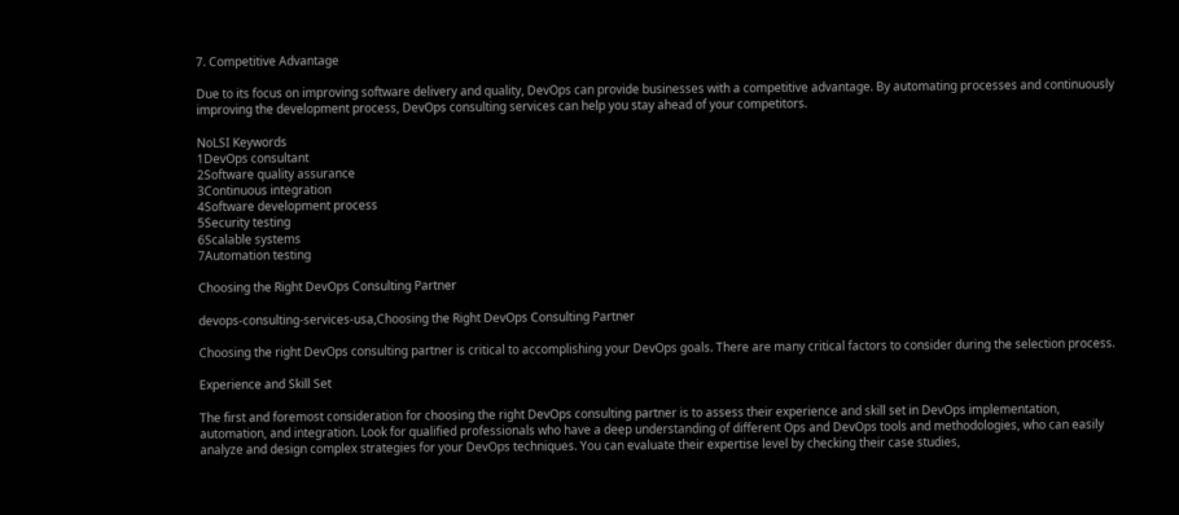7. Competitive Advantage

Due to its focus on improving software delivery and quality, DevOps can provide businesses with a competitive advantage. By automating processes and continuously improving the development process, DevOps consulting services can help you stay ahead of your competitors.

NoLSI Keywords
1DevOps consultant
2Software quality assurance
3Continuous integration
4Software development process
5Security testing
6Scalable systems
7Automation testing

Choosing the Right DevOps Consulting Partner

devops-consulting-services-usa,Choosing the Right DevOps Consulting Partner

Choosing the right DevOps consulting partner is critical to accomplishing your DevOps goals. There are many critical factors to consider during the selection process.

Experience and Skill Set

The first and foremost consideration for choosing the right DevOps consulting partner is to assess their experience and skill set in DevOps implementation, automation, and integration. Look for qualified professionals who have a deep understanding of different Ops and DevOps tools and methodologies, who can easily analyze and design complex strategies for your DevOps techniques. You can evaluate their expertise level by checking their case studies,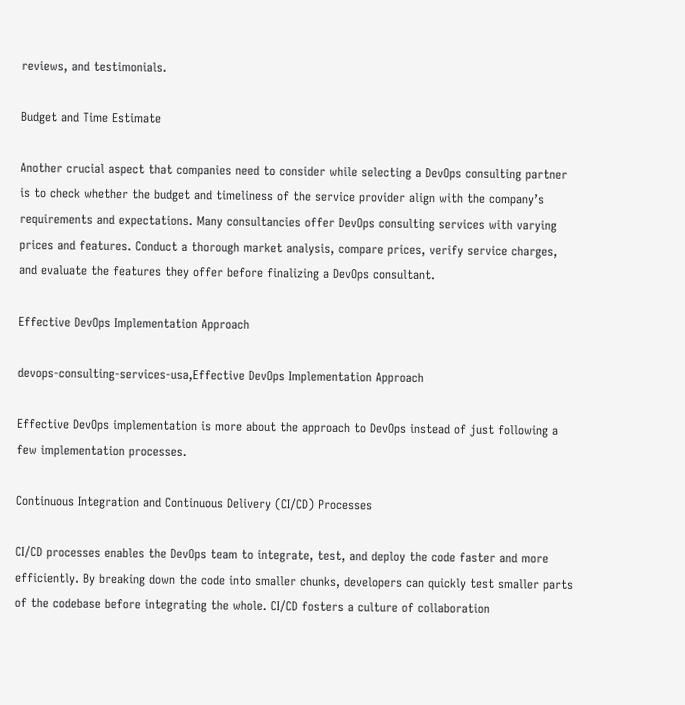reviews, and testimonials.

Budget and Time Estimate

Another crucial aspect that companies need to consider while selecting a DevOps consulting partner is to check whether the budget and timeliness of the service provider align with the company’s requirements and expectations. Many consultancies offer DevOps consulting services with varying prices and features. Conduct a thorough market analysis, compare prices, verify service charges, and evaluate the features they offer before finalizing a DevOps consultant.

Effective DevOps Implementation Approach

devops-consulting-services-usa,Effective DevOps Implementation Approach

Effective DevOps implementation is more about the approach to DevOps instead of just following a few implementation processes.

Continuous Integration and Continuous Delivery (CI/CD) Processes

CI/CD processes enables the DevOps team to integrate, test, and deploy the code faster and more efficiently. By breaking down the code into smaller chunks, developers can quickly test smaller parts of the codebase before integrating the whole. CI/CD fosters a culture of collaboration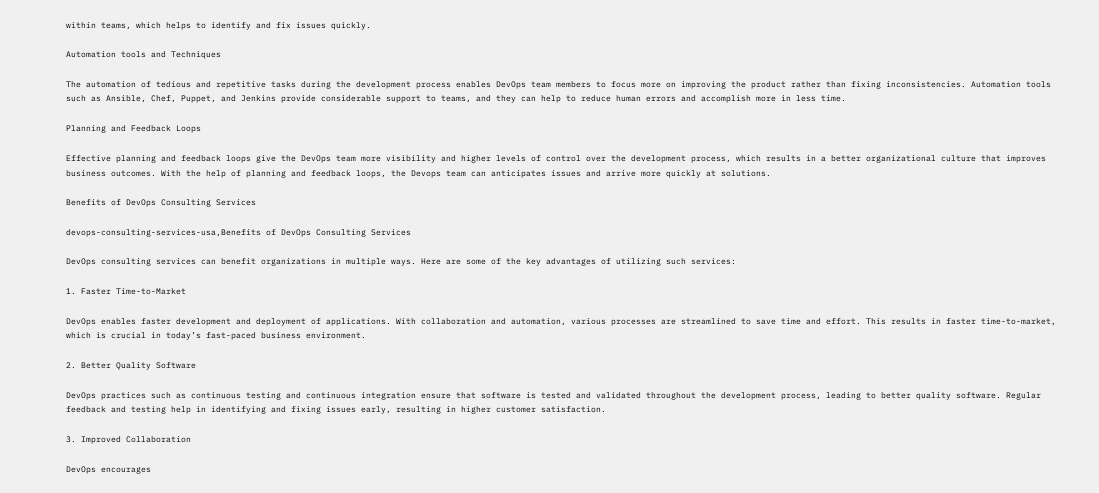within teams, which helps to identify and fix issues quickly.

Automation tools and Techniques

The automation of tedious and repetitive tasks during the development process enables DevOps team members to focus more on improving the product rather than fixing inconsistencies. Automation tools such as Ansible, Chef, Puppet, and Jenkins provide considerable support to teams, and they can help to reduce human errors and accomplish more in less time.

Planning and Feedback Loops

Effective planning and feedback loops give the DevOps team more visibility and higher levels of control over the development process, which results in a better organizational culture that improves business outcomes. With the help of planning and feedback loops, the Devops team can anticipates issues and arrive more quickly at solutions.

Benefits of DevOps Consulting Services

devops-consulting-services-usa,Benefits of DevOps Consulting Services

DevOps consulting services can benefit organizations in multiple ways. Here are some of the key advantages of utilizing such services:

1. Faster Time-to-Market

DevOps enables faster development and deployment of applications. With collaboration and automation, various processes are streamlined to save time and effort. This results in faster time-to-market, which is crucial in today’s fast-paced business environment.

2. Better Quality Software

DevOps practices such as continuous testing and continuous integration ensure that software is tested and validated throughout the development process, leading to better quality software. Regular feedback and testing help in identifying and fixing issues early, resulting in higher customer satisfaction.

3. Improved Collaboration

DevOps encourages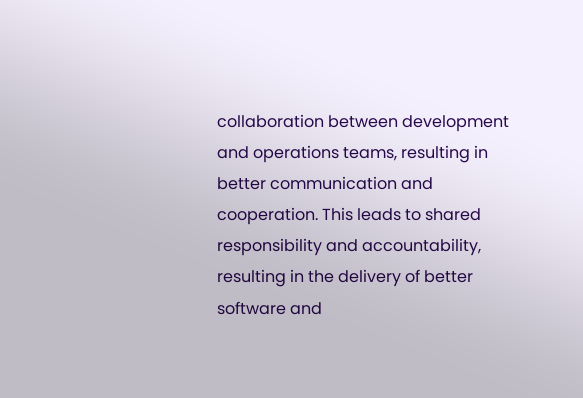collaboration between development and operations teams, resulting in better communication and cooperation. This leads to shared responsibility and accountability, resulting in the delivery of better software and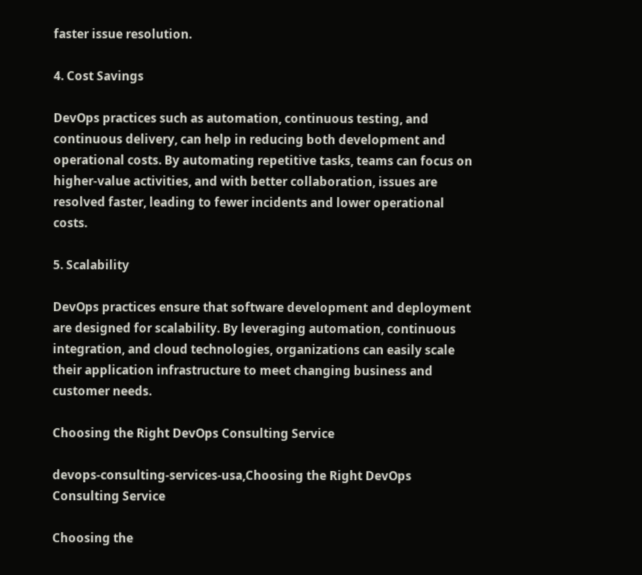faster issue resolution.

4. Cost Savings

DevOps practices such as automation, continuous testing, and continuous delivery, can help in reducing both development and operational costs. By automating repetitive tasks, teams can focus on higher-value activities, and with better collaboration, issues are resolved faster, leading to fewer incidents and lower operational costs.

5. Scalability

DevOps practices ensure that software development and deployment are designed for scalability. By leveraging automation, continuous integration, and cloud technologies, organizations can easily scale their application infrastructure to meet changing business and customer needs.

Choosing the Right DevOps Consulting Service

devops-consulting-services-usa,Choosing the Right DevOps Consulting Service

Choosing the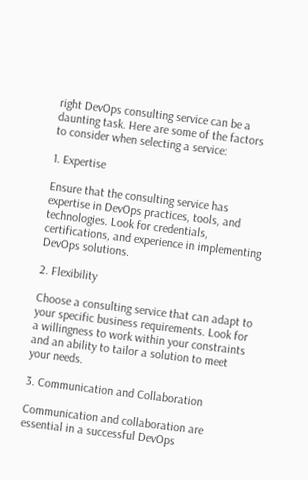right DevOps consulting service can be a daunting task. Here are some of the factors to consider when selecting a service:

1. Expertise

Ensure that the consulting service has expertise in DevOps practices, tools, and technologies. Look for credentials, certifications, and experience in implementing DevOps solutions.

2. Flexibility

Choose a consulting service that can adapt to your specific business requirements. Look for a willingness to work within your constraints and an ability to tailor a solution to meet your needs.

3. Communication and Collaboration

Communication and collaboration are essential in a successful DevOps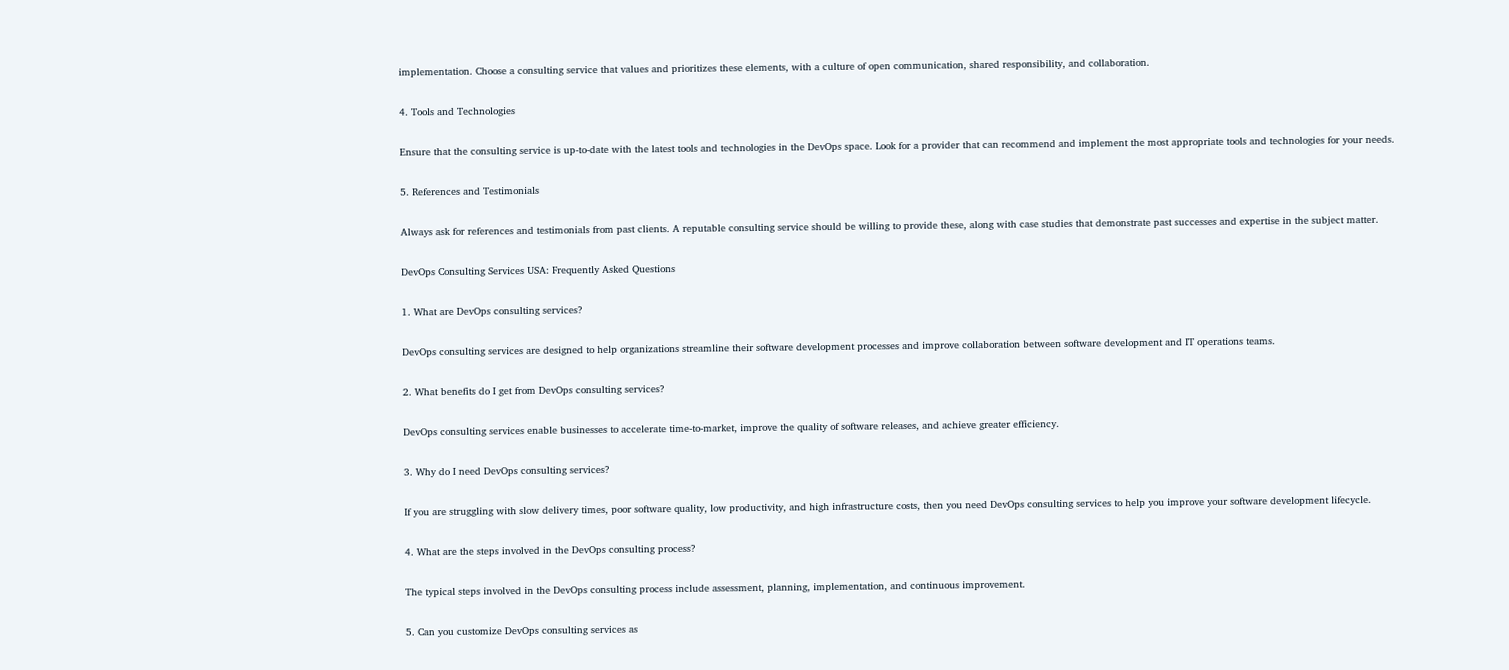implementation. Choose a consulting service that values and prioritizes these elements, with a culture of open communication, shared responsibility, and collaboration.

4. Tools and Technologies

Ensure that the consulting service is up-to-date with the latest tools and technologies in the DevOps space. Look for a provider that can recommend and implement the most appropriate tools and technologies for your needs.

5. References and Testimonials

Always ask for references and testimonials from past clients. A reputable consulting service should be willing to provide these, along with case studies that demonstrate past successes and expertise in the subject matter.

DevOps Consulting Services USA: Frequently Asked Questions

1. What are DevOps consulting services?

DevOps consulting services are designed to help organizations streamline their software development processes and improve collaboration between software development and IT operations teams.

2. What benefits do I get from DevOps consulting services?

DevOps consulting services enable businesses to accelerate time-to-market, improve the quality of software releases, and achieve greater efficiency.

3. Why do I need DevOps consulting services?

If you are struggling with slow delivery times, poor software quality, low productivity, and high infrastructure costs, then you need DevOps consulting services to help you improve your software development lifecycle.

4. What are the steps involved in the DevOps consulting process?

The typical steps involved in the DevOps consulting process include assessment, planning, implementation, and continuous improvement.

5. Can you customize DevOps consulting services as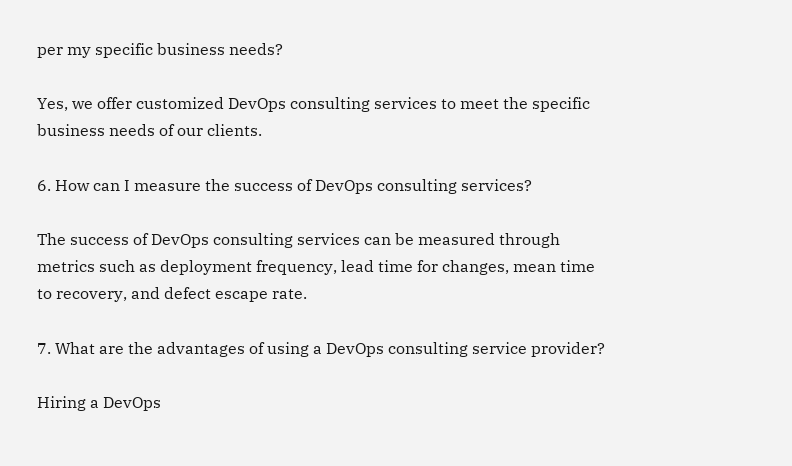per my specific business needs?

Yes, we offer customized DevOps consulting services to meet the specific business needs of our clients.

6. How can I measure the success of DevOps consulting services?

The success of DevOps consulting services can be measured through metrics such as deployment frequency, lead time for changes, mean time to recovery, and defect escape rate.

7. What are the advantages of using a DevOps consulting service provider?

Hiring a DevOps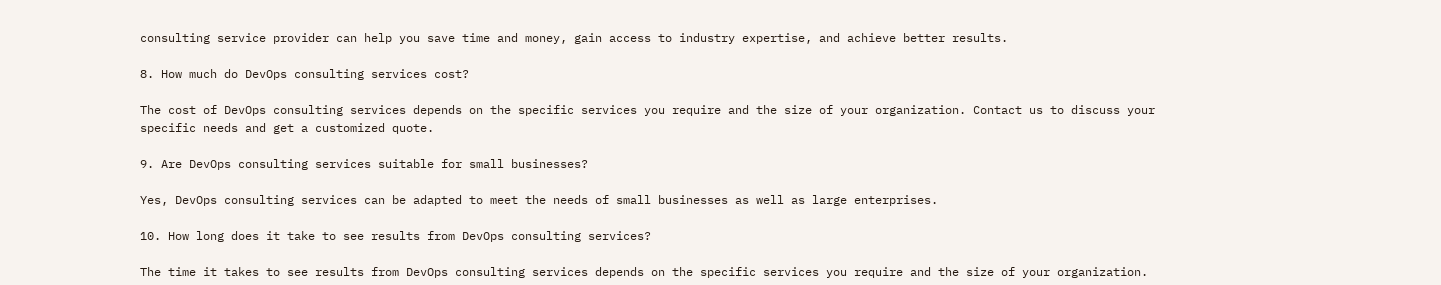consulting service provider can help you save time and money, gain access to industry expertise, and achieve better results.

8. How much do DevOps consulting services cost?

The cost of DevOps consulting services depends on the specific services you require and the size of your organization. Contact us to discuss your specific needs and get a customized quote.

9. Are DevOps consulting services suitable for small businesses?

Yes, DevOps consulting services can be adapted to meet the needs of small businesses as well as large enterprises.

10. How long does it take to see results from DevOps consulting services?

The time it takes to see results from DevOps consulting services depends on the specific services you require and the size of your organization.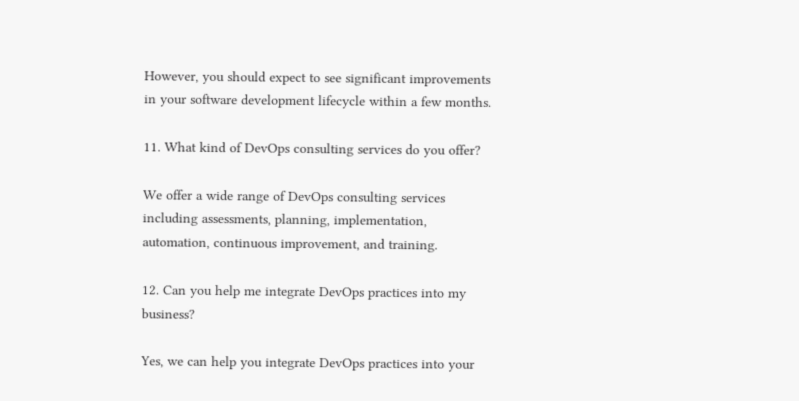However, you should expect to see significant improvements in your software development lifecycle within a few months.

11. What kind of DevOps consulting services do you offer?

We offer a wide range of DevOps consulting services including assessments, planning, implementation, automation, continuous improvement, and training.

12. Can you help me integrate DevOps practices into my business?

Yes, we can help you integrate DevOps practices into your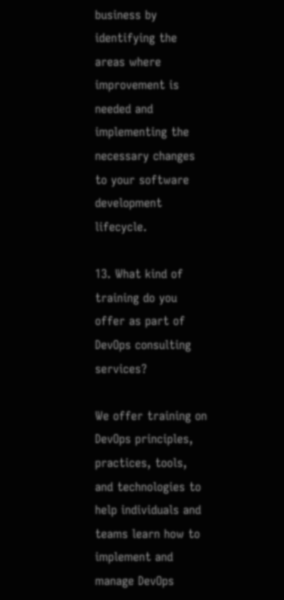business by identifying the areas where improvement is needed and implementing the necessary changes to your software development lifecycle.

13. What kind of training do you offer as part of DevOps consulting services?

We offer training on DevOps principles, practices, tools, and technologies to help individuals and teams learn how to implement and manage DevOps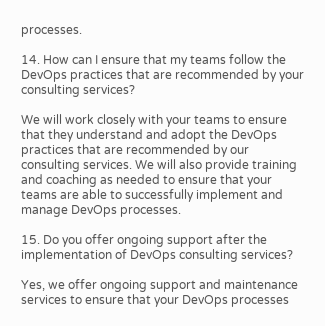processes.

14. How can I ensure that my teams follow the DevOps practices that are recommended by your consulting services?

We will work closely with your teams to ensure that they understand and adopt the DevOps practices that are recommended by our consulting services. We will also provide training and coaching as needed to ensure that your teams are able to successfully implement and manage DevOps processes.

15. Do you offer ongoing support after the implementation of DevOps consulting services?

Yes, we offer ongoing support and maintenance services to ensure that your DevOps processes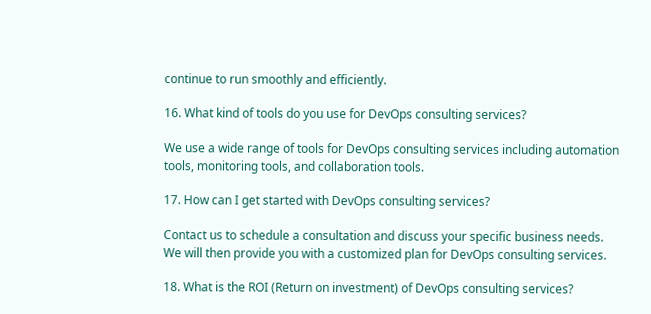continue to run smoothly and efficiently.

16. What kind of tools do you use for DevOps consulting services?

We use a wide range of tools for DevOps consulting services including automation tools, monitoring tools, and collaboration tools.

17. How can I get started with DevOps consulting services?

Contact us to schedule a consultation and discuss your specific business needs. We will then provide you with a customized plan for DevOps consulting services.

18. What is the ROI (Return on investment) of DevOps consulting services?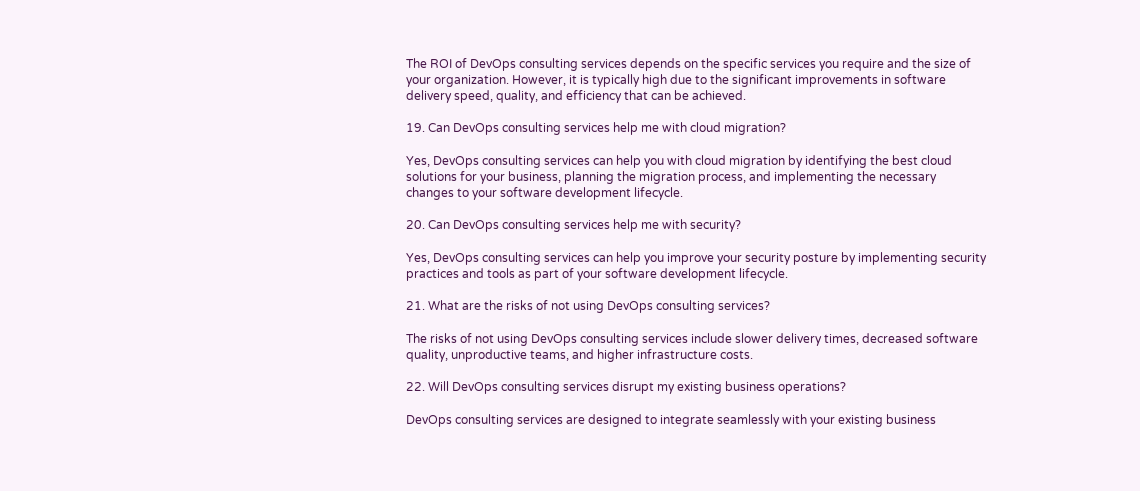The ROI of DevOps consulting services depends on the specific services you require and the size of your organization. However, it is typically high due to the significant improvements in software delivery speed, quality, and efficiency that can be achieved.

19. Can DevOps consulting services help me with cloud migration?

Yes, DevOps consulting services can help you with cloud migration by identifying the best cloud solutions for your business, planning the migration process, and implementing the necessary changes to your software development lifecycle.

20. Can DevOps consulting services help me with security?

Yes, DevOps consulting services can help you improve your security posture by implementing security practices and tools as part of your software development lifecycle.

21. What are the risks of not using DevOps consulting services?

The risks of not using DevOps consulting services include slower delivery times, decreased software quality, unproductive teams, and higher infrastructure costs.

22. Will DevOps consulting services disrupt my existing business operations?

DevOps consulting services are designed to integrate seamlessly with your existing business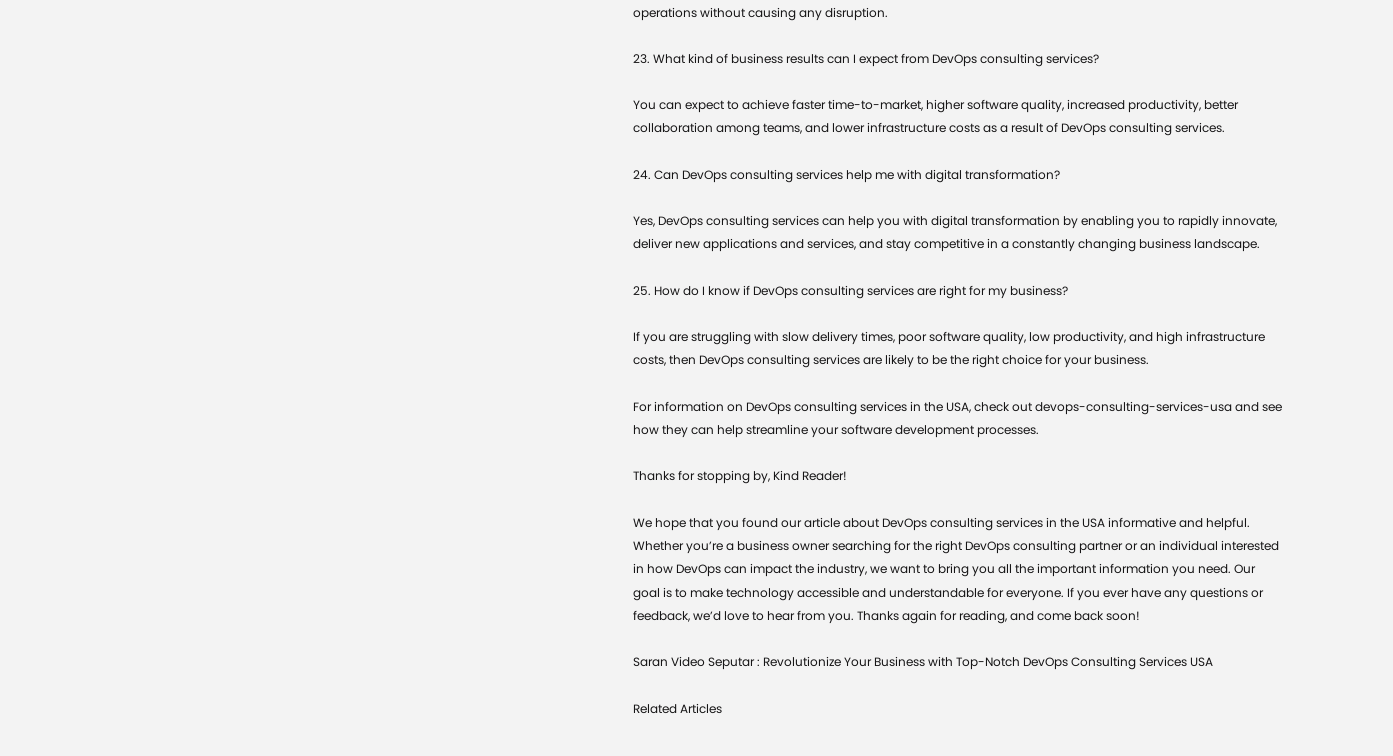operations without causing any disruption.

23. What kind of business results can I expect from DevOps consulting services?

You can expect to achieve faster time-to-market, higher software quality, increased productivity, better collaboration among teams, and lower infrastructure costs as a result of DevOps consulting services.

24. Can DevOps consulting services help me with digital transformation?

Yes, DevOps consulting services can help you with digital transformation by enabling you to rapidly innovate, deliver new applications and services, and stay competitive in a constantly changing business landscape.

25. How do I know if DevOps consulting services are right for my business?

If you are struggling with slow delivery times, poor software quality, low productivity, and high infrastructure costs, then DevOps consulting services are likely to be the right choice for your business.

For information on DevOps consulting services in the USA, check out devops-consulting-services-usa and see how they can help streamline your software development processes.

Thanks for stopping by, Kind Reader!

We hope that you found our article about DevOps consulting services in the USA informative and helpful. Whether you’re a business owner searching for the right DevOps consulting partner or an individual interested in how DevOps can impact the industry, we want to bring you all the important information you need. Our goal is to make technology accessible and understandable for everyone. If you ever have any questions or feedback, we’d love to hear from you. Thanks again for reading, and come back soon!

Saran Video Seputar : Revolutionize Your Business with Top-Notch DevOps Consulting Services USA

Related Articles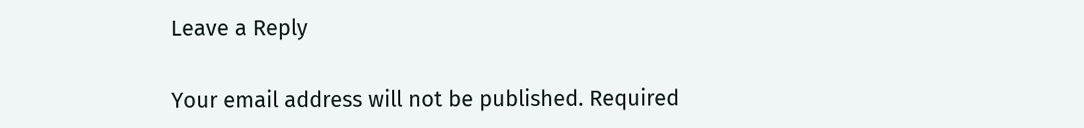Leave a Reply

Your email address will not be published. Required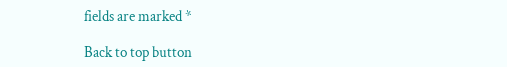fields are marked *

Back to top button